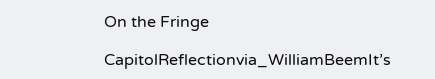On the Fringe

CapitolReflectionvia_WilliamBeemIt’s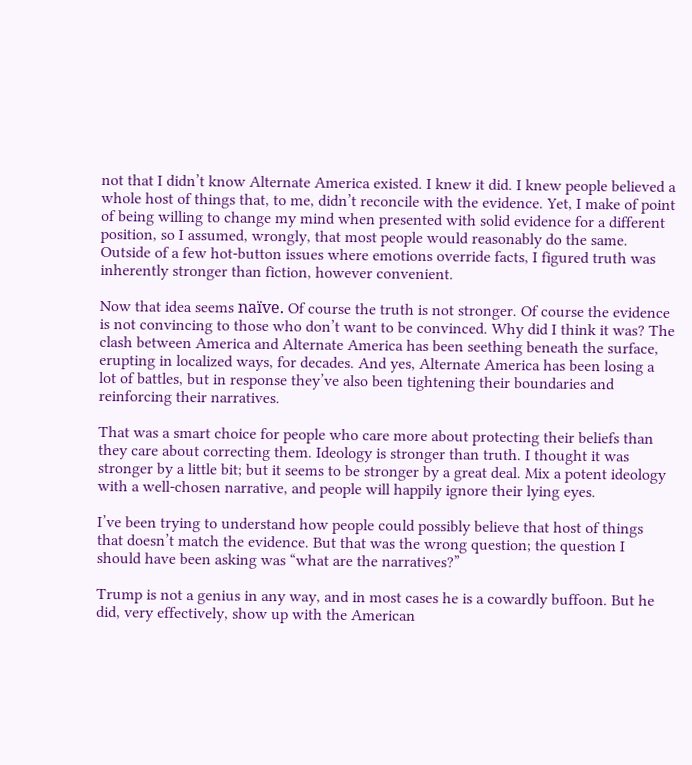not that I didn’t know Alternate America existed. I knew it did. I knew people believed a whole host of things that, to me, didn’t reconcile with the evidence. Yet, I make of point of being willing to change my mind when presented with solid evidence for a different position, so I assumed, wrongly, that most people would reasonably do the same. Outside of a few hot-button issues where emotions override facts, I figured truth was inherently stronger than fiction, however convenient.

Now that idea seems naïve. Of course the truth is not stronger. Of course the evidence is not convincing to those who don’t want to be convinced. Why did I think it was? The clash between America and Alternate America has been seething beneath the surface, erupting in localized ways, for decades. And yes, Alternate America has been losing a lot of battles, but in response they’ve also been tightening their boundaries and reinforcing their narratives.

That was a smart choice for people who care more about protecting their beliefs than they care about correcting them. Ideology is stronger than truth. I thought it was stronger by a little bit; but it seems to be stronger by a great deal. Mix a potent ideology with a well-chosen narrative, and people will happily ignore their lying eyes.

I’ve been trying to understand how people could possibly believe that host of things that doesn’t match the evidence. But that was the wrong question; the question I should have been asking was “what are the narratives?”

Trump is not a genius in any way, and in most cases he is a cowardly buffoon. But he did, very effectively, show up with the American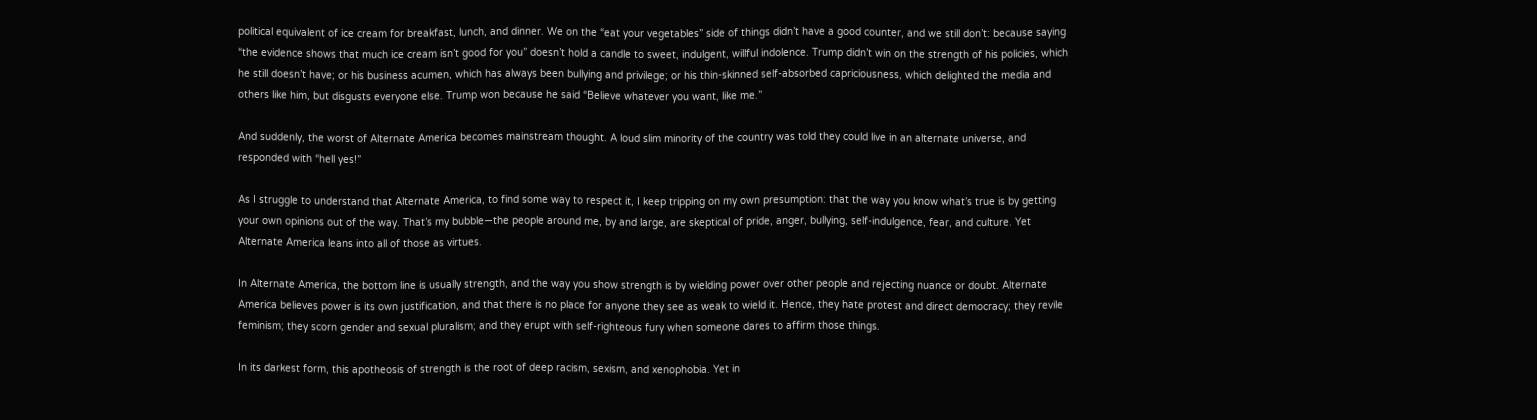political equivalent of ice cream for breakfast, lunch, and dinner. We on the “eat your vegetables” side of things didn’t have a good counter, and we still don’t: because saying “the evidence shows that much ice cream isn’t good for you” doesn’t hold a candle to sweet, indulgent, willful indolence. Trump didn’t win on the strength of his policies, which he still doesn’t have; or his business acumen, which has always been bullying and privilege; or his thin-skinned self-absorbed capriciousness, which delighted the media and others like him, but disgusts everyone else. Trump won because he said “Believe whatever you want, like me.”

And suddenly, the worst of Alternate America becomes mainstream thought. A loud slim minority of the country was told they could live in an alternate universe, and responded with “hell yes!”

As I struggle to understand that Alternate America, to find some way to respect it, I keep tripping on my own presumption: that the way you know what’s true is by getting your own opinions out of the way. That’s my bubble—the people around me, by and large, are skeptical of pride, anger, bullying, self-indulgence, fear, and culture. Yet Alternate America leans into all of those as virtues.

In Alternate America, the bottom line is usually strength, and the way you show strength is by wielding power over other people and rejecting nuance or doubt. Alternate America believes power is its own justification, and that there is no place for anyone they see as weak to wield it. Hence, they hate protest and direct democracy; they revile feminism; they scorn gender and sexual pluralism; and they erupt with self-righteous fury when someone dares to affirm those things.

In its darkest form, this apotheosis of strength is the root of deep racism, sexism, and xenophobia. Yet in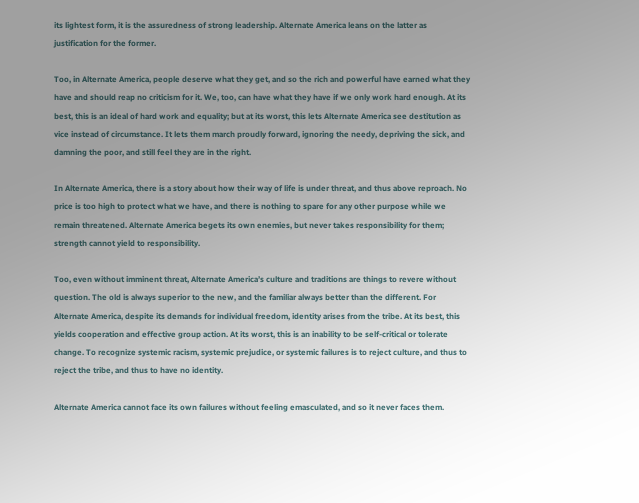its lightest form, it is the assuredness of strong leadership. Alternate America leans on the latter as justification for the former.

Too, in Alternate America, people deserve what they get, and so the rich and powerful have earned what they have and should reap no criticism for it. We, too, can have what they have if we only work hard enough. At its best, this is an ideal of hard work and equality; but at its worst, this lets Alternate America see destitution as vice instead of circumstance. It lets them march proudly forward, ignoring the needy, depriving the sick, and damning the poor, and still feel they are in the right.

In Alternate America, there is a story about how their way of life is under threat, and thus above reproach. No price is too high to protect what we have, and there is nothing to spare for any other purpose while we remain threatened. Alternate America begets its own enemies, but never takes responsibility for them; strength cannot yield to responsibility.

Too, even without imminent threat, Alternate America’s culture and traditions are things to revere without question. The old is always superior to the new, and the familiar always better than the different. For Alternate America, despite its demands for individual freedom, identity arises from the tribe. At its best, this yields cooperation and effective group action. At its worst, this is an inability to be self-critical or tolerate change. To recognize systemic racism, systemic prejudice, or systemic failures is to reject culture, and thus to reject the tribe, and thus to have no identity.

Alternate America cannot face its own failures without feeling emasculated, and so it never faces them.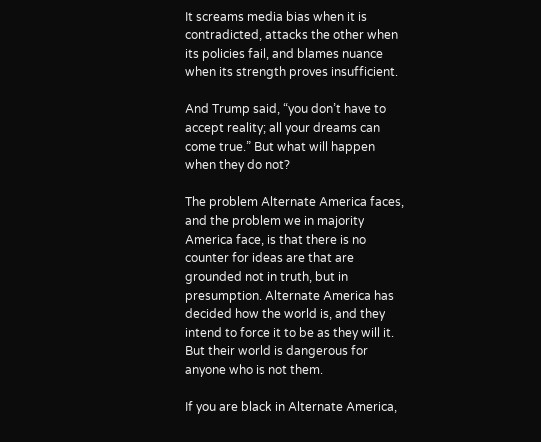It screams media bias when it is contradicted, attacks the other when its policies fail, and blames nuance when its strength proves insufficient.

And Trump said, “you don’t have to accept reality; all your dreams can come true.” But what will happen when they do not?

The problem Alternate America faces, and the problem we in majority America face, is that there is no counter for ideas are that are grounded not in truth, but in presumption. Alternate America has decided how the world is, and they intend to force it to be as they will it. But their world is dangerous for anyone who is not them.

If you are black in Alternate America,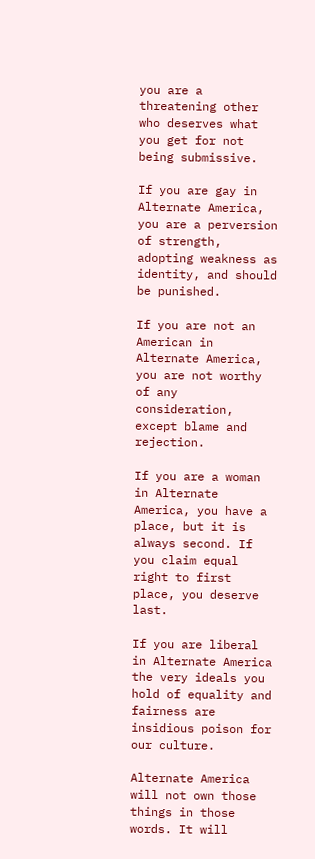you are a threatening other who deserves what you get for not being submissive.

If you are gay in Alternate America, you are a perversion of strength, adopting weakness as identity, and should be punished.

If you are not an American in Alternate America, you are not worthy of any consideration, except blame and rejection.

If you are a woman in Alternate America, you have a place, but it is always second. If you claim equal right to first place, you deserve last.

If you are liberal in Alternate America the very ideals you hold of equality and fairness are insidious poison for our culture.

Alternate America will not own those things in those words. It will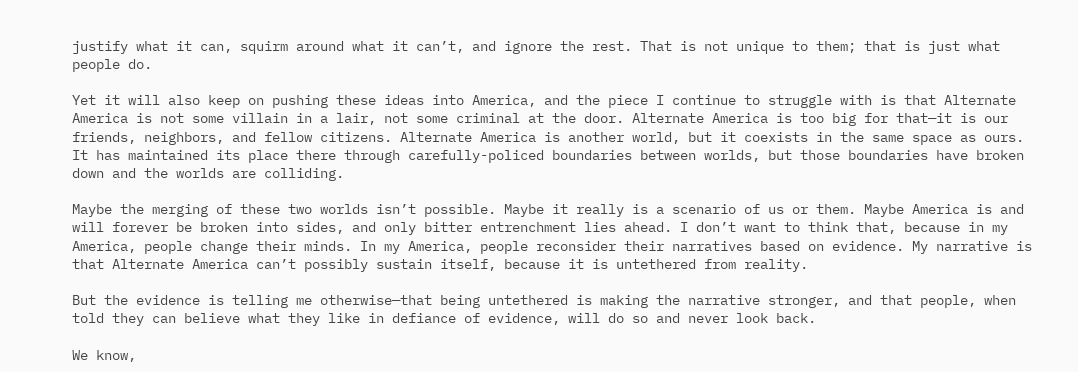justify what it can, squirm around what it can’t, and ignore the rest. That is not unique to them; that is just what people do.

Yet it will also keep on pushing these ideas into America, and the piece I continue to struggle with is that Alternate America is not some villain in a lair, not some criminal at the door. Alternate America is too big for that—it is our friends, neighbors, and fellow citizens. Alternate America is another world, but it coexists in the same space as ours. It has maintained its place there through carefully-policed boundaries between worlds, but those boundaries have broken down and the worlds are colliding.

Maybe the merging of these two worlds isn’t possible. Maybe it really is a scenario of us or them. Maybe America is and will forever be broken into sides, and only bitter entrenchment lies ahead. I don’t want to think that, because in my America, people change their minds. In my America, people reconsider their narratives based on evidence. My narrative is that Alternate America can’t possibly sustain itself, because it is untethered from reality.

But the evidence is telling me otherwise—that being untethered is making the narrative stronger, and that people, when told they can believe what they like in defiance of evidence, will do so and never look back.

We know,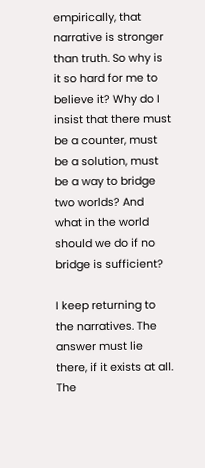empirically, that narrative is stronger than truth. So why is it so hard for me to believe it? Why do I insist that there must be a counter, must be a solution, must be a way to bridge two worlds? And what in the world should we do if no bridge is sufficient?

I keep returning to the narratives. The answer must lie there, if it exists at all. The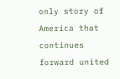only story of America that continues forward united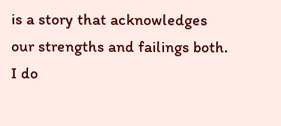is a story that acknowledges our strengths and failings both. I do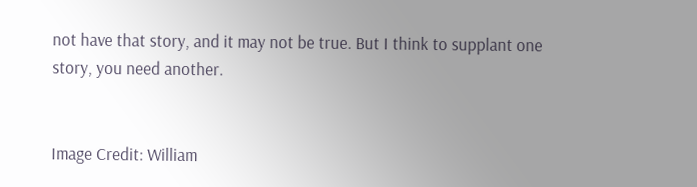not have that story, and it may not be true. But I think to supplant one story, you need another.


Image Credit: William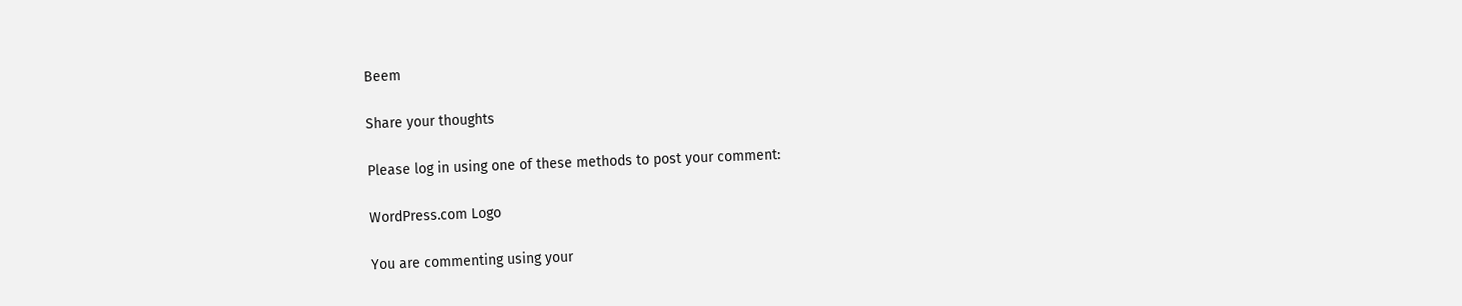Beem

Share your thoughts

Please log in using one of these methods to post your comment:

WordPress.com Logo

You are commenting using your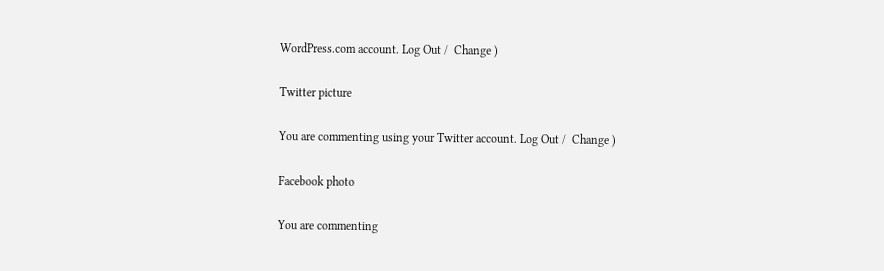WordPress.com account. Log Out /  Change )

Twitter picture

You are commenting using your Twitter account. Log Out /  Change )

Facebook photo

You are commenting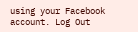using your Facebook account. Log Out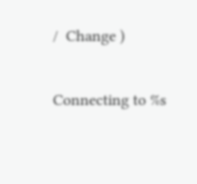/  Change )

Connecting to %s